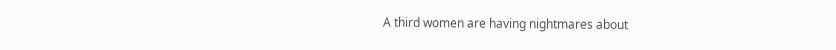A third women are having nightmares about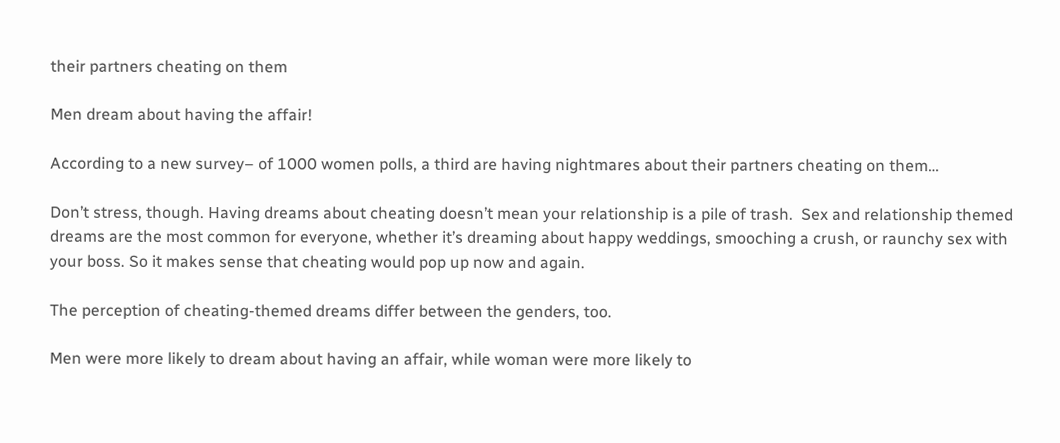their partners cheating on them

Men dream about having the affair!

According to a new survey– of 1000 women polls, a third are having nightmares about their partners cheating on them…

Don’t stress, though. Having dreams about cheating doesn’t mean your relationship is a pile of trash.  Sex and relationship themed dreams are the most common for everyone, whether it’s dreaming about happy weddings, smooching a crush, or raunchy sex with your boss. So it makes sense that cheating would pop up now and again.

The perception of cheating-themed dreams differ between the genders, too.

Men were more likely to dream about having an affair, while woman were more likely to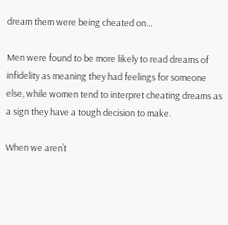dream them were being cheated on…

Men were found to be more likely to read dreams of infidelity as meaning they had feelings for someone else, while women tend to interpret cheating dreams as a sign they have a tough decision to make.

When we aren’t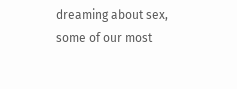dreaming about sex, some of our most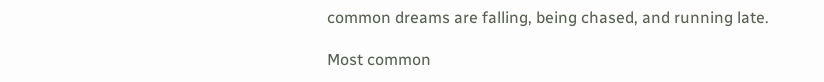common dreams are falling, being chased, and running late.

Most common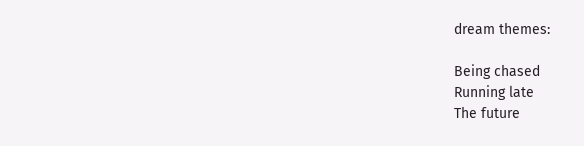dream themes:

Being chased
Running late
The future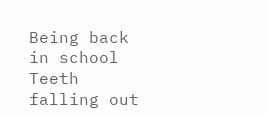Being back in school
Teeth falling out